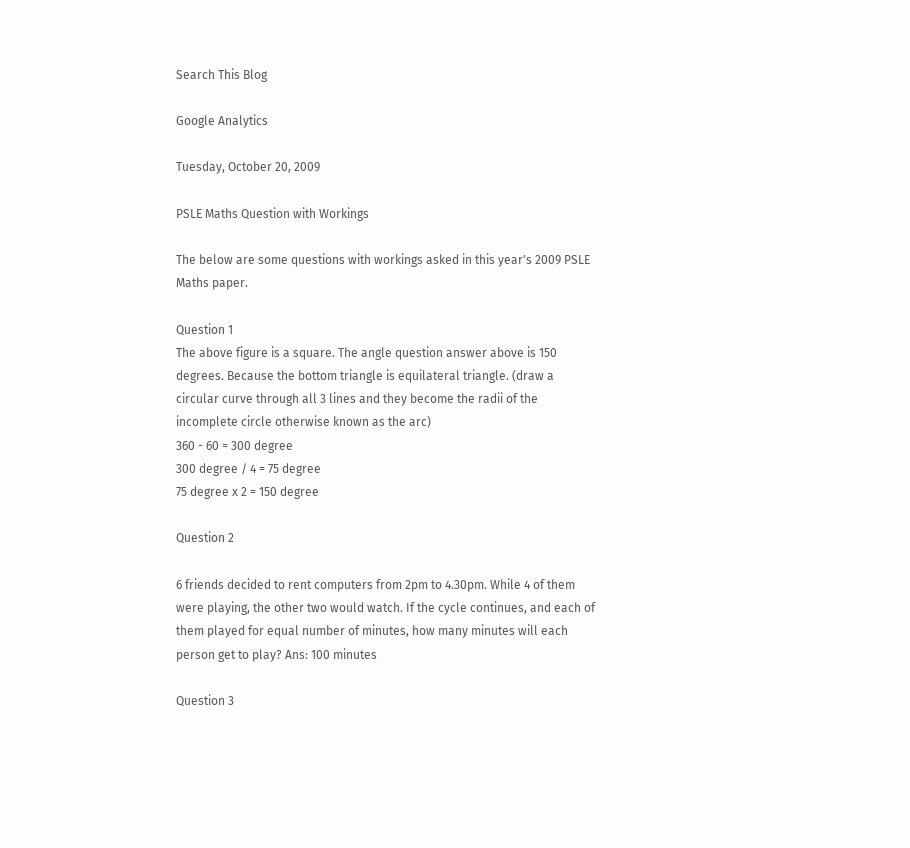Search This Blog

Google Analytics

Tuesday, October 20, 2009

PSLE Maths Question with Workings

The below are some questions with workings asked in this year's 2009 PSLE Maths paper.

Question 1
The above figure is a square. The angle question answer above is 150 degrees. Because the bottom triangle is equilateral triangle. (draw a circular curve through all 3 lines and they become the radii of the incomplete circle otherwise known as the arc)
360 - 60 = 300 degree
300 degree / 4 = 75 degree
75 degree x 2 = 150 degree

Question 2

6 friends decided to rent computers from 2pm to 4.30pm. While 4 of them were playing, the other two would watch. If the cycle continues, and each of them played for equal number of minutes, how many minutes will each person get to play? Ans: 100 minutes

Question 3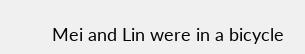Mei and Lin were in a bicycle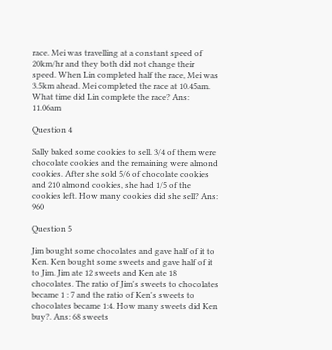race. Mei was travelling at a constant speed of 20km/hr and they both did not change their speed. When Lin completed half the race, Mei was 3.5km ahead. Mei completed the race at 10.45am. What time did Lin complete the race? Ans: 11.06am

Question 4

Sally baked some cookies to sell. 3/4 of them were chocolate cookies and the remaining were almond cookies. After she sold 5/6 of chocolate cookies and 210 almond cookies, she had 1/5 of the cookies left. How many cookies did she sell? Ans: 960

Question 5

Jim bought some chocolates and gave half of it to Ken. Ken bought some sweets and gave half of it to Jim. Jim ate 12 sweets and Ken ate 18 chocolates. The ratio of Jim's sweets to chocolates became 1 : 7 and the ratio of Ken's sweets to chocolates became 1:4. How many sweets did Ken buy?. Ans: 68 sweets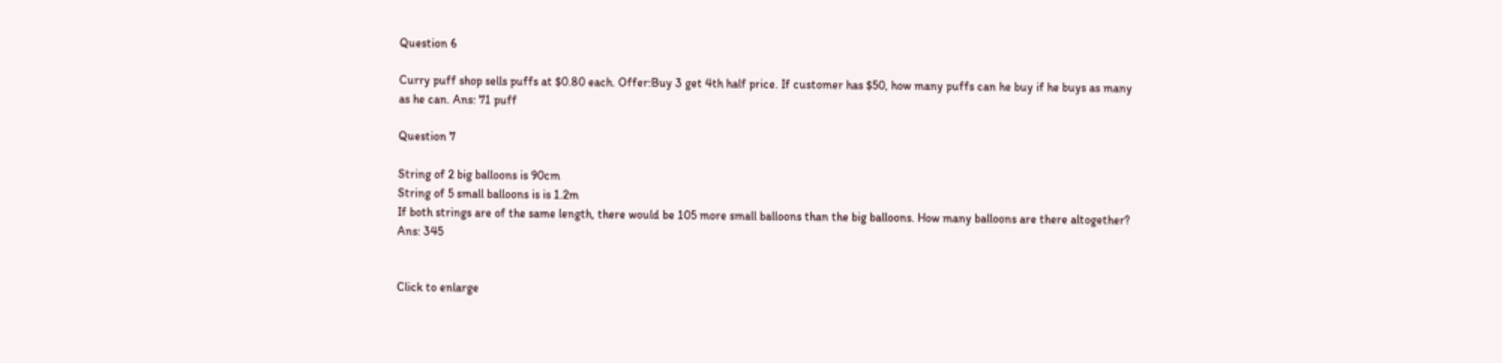Question 6

Curry puff shop sells puffs at $0.80 each. Offer:Buy 3 get 4th half price. If customer has $50, how many puffs can he buy if he buys as many as he can. Ans: 71 puff

Question 7

String of 2 big balloons is 90cm
String of 5 small balloons is is 1.2m
If both strings are of the same length, there would be 105 more small balloons than the big balloons. How many balloons are there altogether? Ans: 345


Click to enlarge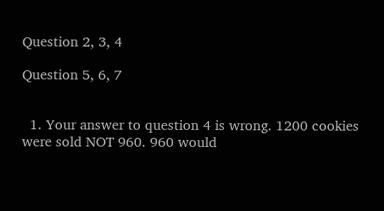Question 2, 3, 4

Question 5, 6, 7


  1. Your answer to question 4 is wrong. 1200 cookies were sold NOT 960. 960 would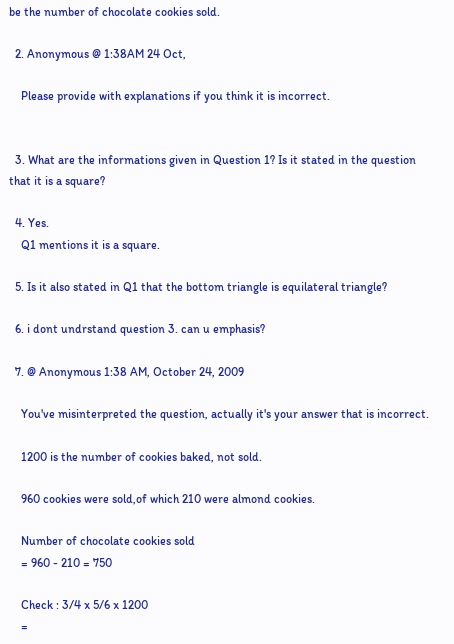be the number of chocolate cookies sold.

  2. Anonymous @ 1:38AM 24 Oct,

    Please provide with explanations if you think it is incorrect.


  3. What are the informations given in Question 1? Is it stated in the question that it is a square?

  4. Yes.
    Q1 mentions it is a square.

  5. Is it also stated in Q1 that the bottom triangle is equilateral triangle?

  6. i dont undrstand question 3. can u emphasis?

  7. @ Anonymous 1:38 AM, October 24, 2009

    You've misinterpreted the question, actually it's your answer that is incorrect.

    1200 is the number of cookies baked, not sold.

    960 cookies were sold,of which 210 were almond cookies.

    Number of chocolate cookies sold
    = 960 - 210 = 750

    Check : 3/4 x 5/6 x 1200
    =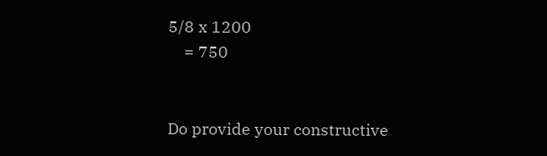5/8 x 1200
    = 750


Do provide your constructive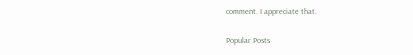comment. I appreciate that.

Popular Posts